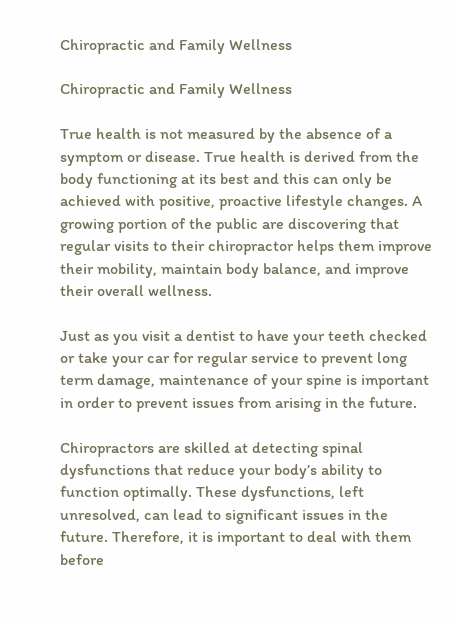Chiropractic and Family Wellness

Chiropractic and Family Wellness

True health is not measured by the absence of a symptom or disease. True health is derived from the body functioning at its best and this can only be achieved with positive, proactive lifestyle changes. A growing portion of the public are discovering that regular visits to their chiropractor helps them improve their mobility, maintain body balance, and improve their overall wellness.

Just as you visit a dentist to have your teeth checked or take your car for regular service to prevent long term damage, maintenance of your spine is important in order to prevent issues from arising in the future.

Chiropractors are skilled at detecting spinal dysfunctions that reduce your body’s ability to function optimally. These dysfunctions, left unresolved, can lead to significant issues in the future. Therefore, it is important to deal with them before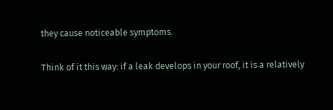they cause noticeable symptoms.

Think of it this way: if a leak develops in your roof, it is a relatively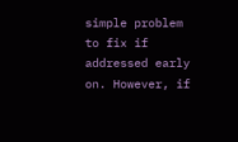simple problem to fix if addressed early on. However, if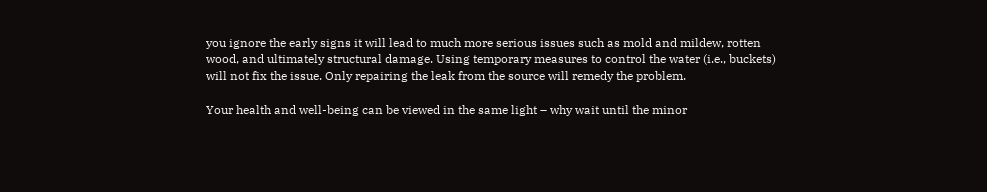you ignore the early signs it will lead to much more serious issues such as mold and mildew, rotten wood, and ultimately structural damage. Using temporary measures to control the water (i.e., buckets) will not fix the issue. Only repairing the leak from the source will remedy the problem.

Your health and well-being can be viewed in the same light – why wait until the minor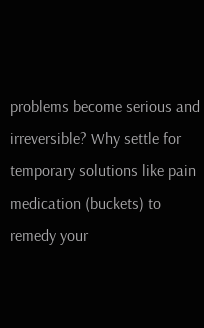problems become serious and irreversible? Why settle for temporary solutions like pain medication (buckets) to remedy your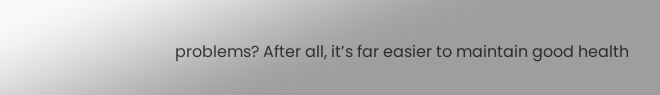problems? After all, it’s far easier to maintain good health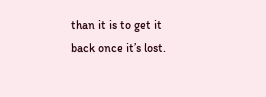than it is to get it back once it’s lost.